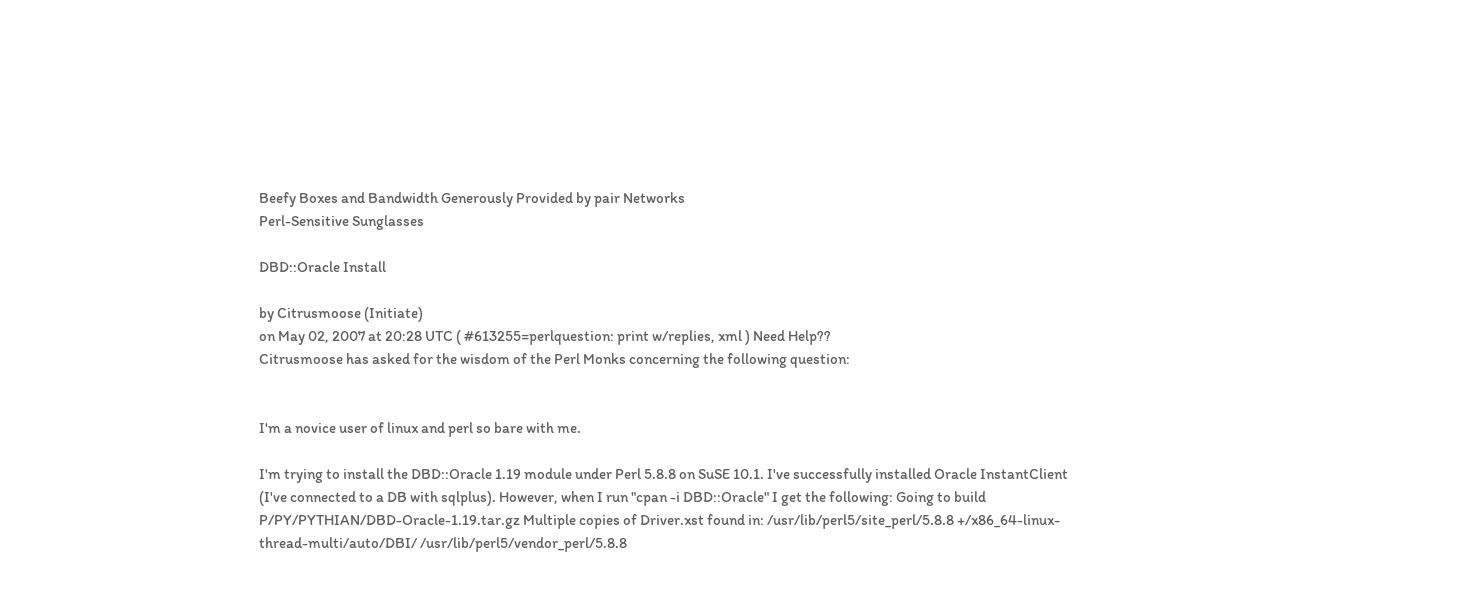Beefy Boxes and Bandwidth Generously Provided by pair Networks
Perl-Sensitive Sunglasses

DBD::Oracle Install

by Citrusmoose (Initiate)
on May 02, 2007 at 20:28 UTC ( #613255=perlquestion: print w/replies, xml ) Need Help??
Citrusmoose has asked for the wisdom of the Perl Monks concerning the following question:


I'm a novice user of linux and perl so bare with me.

I'm trying to install the DBD::Oracle 1.19 module under Perl 5.8.8 on SuSE 10.1. I've successfully installed Oracle InstantClient (I've connected to a DB with sqlplus). However, when I run "cpan -i DBD::Oracle" I get the following: Going to build P/PY/PYTHIAN/DBD-Oracle-1.19.tar.gz Multiple copies of Driver.xst found in: /usr/lib/perl5/site_perl/5.8.8 +/x86_64-linux-thread-multi/auto/DBI/ /usr/lib/perl5/vendor_perl/5.8.8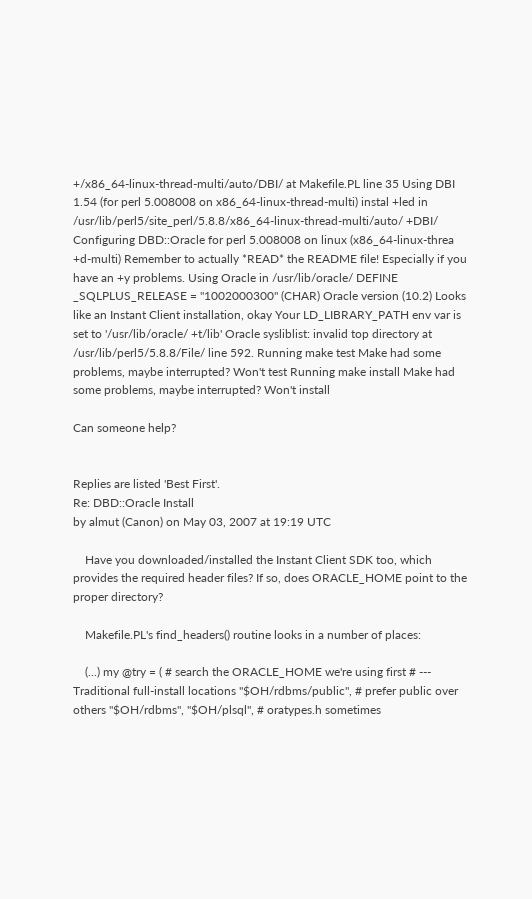+/x86_64-linux-thread-multi/auto/DBI/ at Makefile.PL line 35 Using DBI 1.54 (for perl 5.008008 on x86_64-linux-thread-multi) instal +led in /usr/lib/perl5/site_perl/5.8.8/x86_64-linux-thread-multi/auto/ +DBI/ Configuring DBD::Oracle for perl 5.008008 on linux (x86_64-linux-threa +d-multi) Remember to actually *READ* the README file! Especially if you have an +y problems. Using Oracle in /usr/lib/oracle/ DEFINE _SQLPLUS_RELEASE = "1002000300" (CHAR) Oracle version (10.2) Looks like an Instant Client installation, okay Your LD_LIBRARY_PATH env var is set to '/usr/lib/oracle/ +t/lib' Oracle sysliblist: invalid top directory at /usr/lib/perl5/5.8.8/File/ line 592. Running make test Make had some problems, maybe interrupted? Won't test Running make install Make had some problems, maybe interrupted? Won't install

Can someone help?


Replies are listed 'Best First'.
Re: DBD::Oracle Install
by almut (Canon) on May 03, 2007 at 19:19 UTC

    Have you downloaded/installed the Instant Client SDK too, which provides the required header files? If so, does ORACLE_HOME point to the proper directory?

    Makefile.PL's find_headers() routine looks in a number of places:

    (...) my @try = ( # search the ORACLE_HOME we're using first # --- Traditional full-install locations "$OH/rdbms/public", # prefer public over others "$OH/rdbms", "$OH/plsql", # oratypes.h sometimes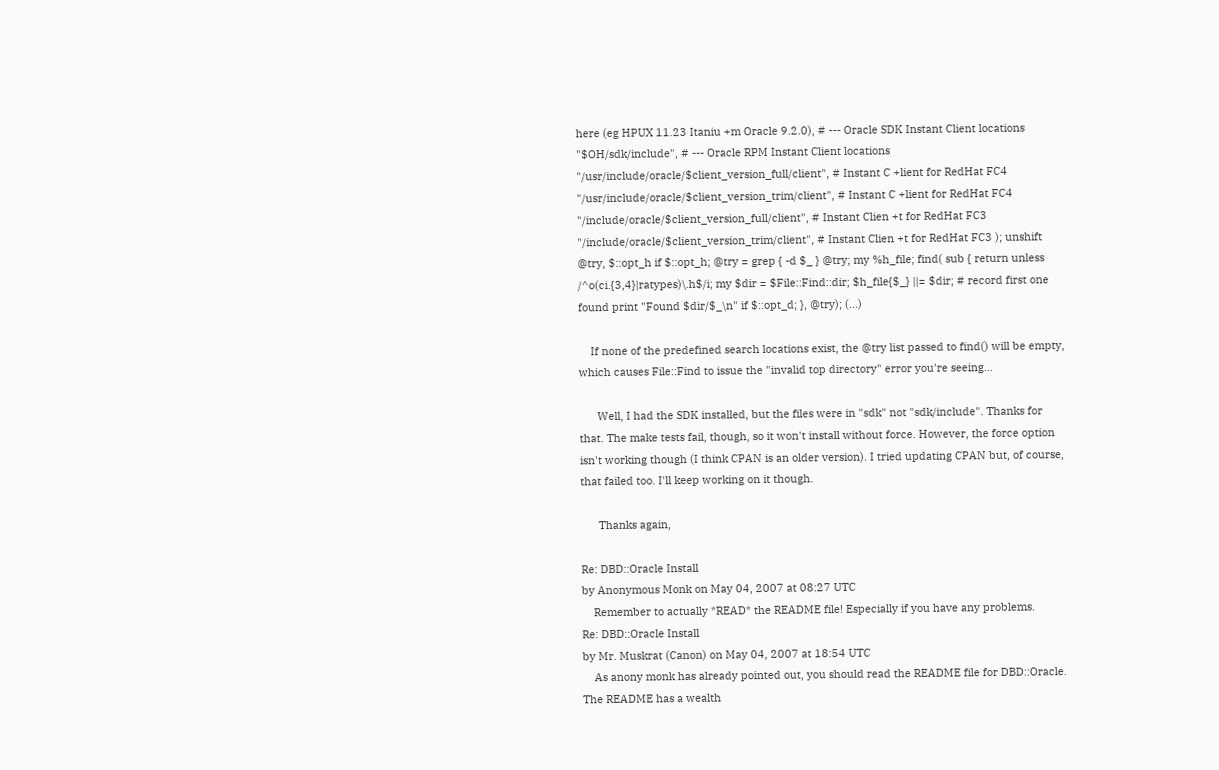here (eg HPUX 11.23 Itaniu +m Oracle 9.2.0), # --- Oracle SDK Instant Client locations "$OH/sdk/include", # --- Oracle RPM Instant Client locations "/usr/include/oracle/$client_version_full/client", # Instant C +lient for RedHat FC4 "/usr/include/oracle/$client_version_trim/client", # Instant C +lient for RedHat FC4 "/include/oracle/$client_version_full/client", # Instant Clien +t for RedHat FC3 "/include/oracle/$client_version_trim/client", # Instant Clien +t for RedHat FC3 ); unshift @try, $::opt_h if $::opt_h; @try = grep { -d $_ } @try; my %h_file; find( sub { return unless /^o(ci.{3,4}|ratypes)\.h$/i; my $dir = $File::Find::dir; $h_file{$_} ||= $dir; # record first one found print "Found $dir/$_\n" if $::opt_d; }, @try); (...)

    If none of the predefined search locations exist, the @try list passed to find() will be empty, which causes File::Find to issue the "invalid top directory" error you're seeing...

      Well, I had the SDK installed, but the files were in "sdk" not "sdk/include". Thanks for that. The make tests fail, though, so it won't install without force. However, the force option isn't working though (I think CPAN is an older version). I tried updating CPAN but, of course, that failed too. I'll keep working on it though.

      Thanks again,

Re: DBD::Oracle Install
by Anonymous Monk on May 04, 2007 at 08:27 UTC
    Remember to actually *READ* the README file! Especially if you have any problems.
Re: DBD::Oracle Install
by Mr. Muskrat (Canon) on May 04, 2007 at 18:54 UTC
    As anony monk has already pointed out, you should read the README file for DBD::Oracle. The README has a wealth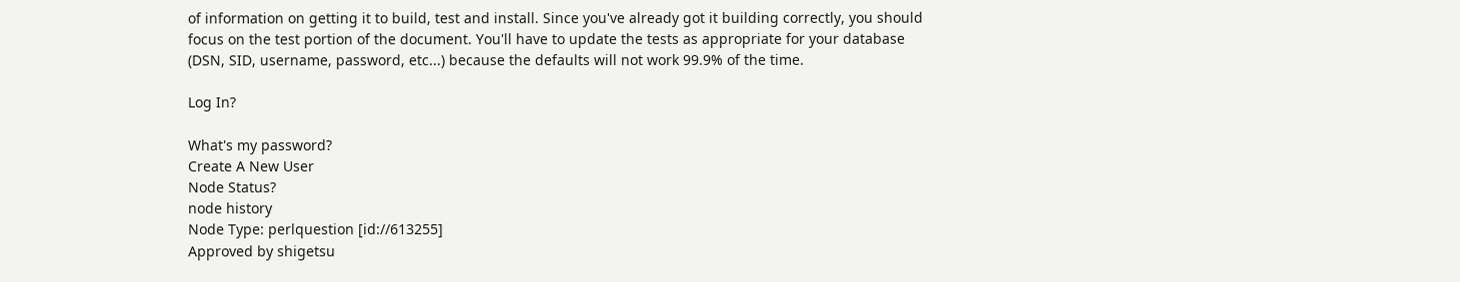of information on getting it to build, test and install. Since you've already got it building correctly, you should focus on the test portion of the document. You'll have to update the tests as appropriate for your database (DSN, SID, username, password, etc...) because the defaults will not work 99.9% of the time.

Log In?

What's my password?
Create A New User
Node Status?
node history
Node Type: perlquestion [id://613255]
Approved by shigetsu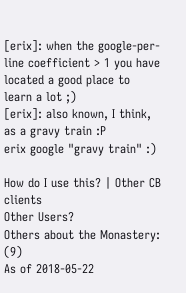[erix]: when the google-per-line coefficient > 1 you have located a good place to learn a lot ;)
[erix]: also known, I think, as a gravy train :P
erix google "gravy train" :)

How do I use this? | Other CB clients
Other Users?
Others about the Monastery: (9)
As of 2018-05-22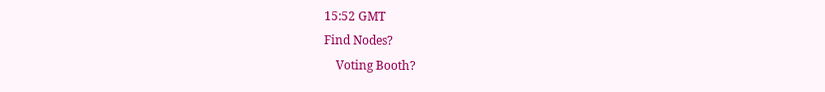15:52 GMT
Find Nodes?
    Voting Booth?